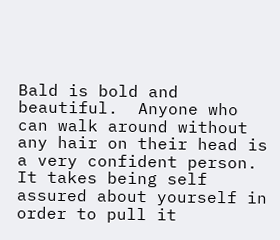Bald is bold and beautiful.  Anyone who can walk around without any hair on their head is a very confident person.  It takes being self assured about yourself in order to pull it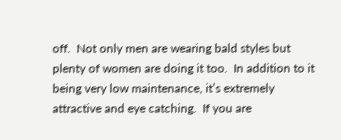off.  Not only men are wearing bald styles but plenty of women are doing it too.  In addition to it being very low maintenance, it’s extremely attractive and eye catching.  If you are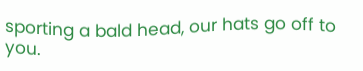sporting a bald head, our hats go off to you.